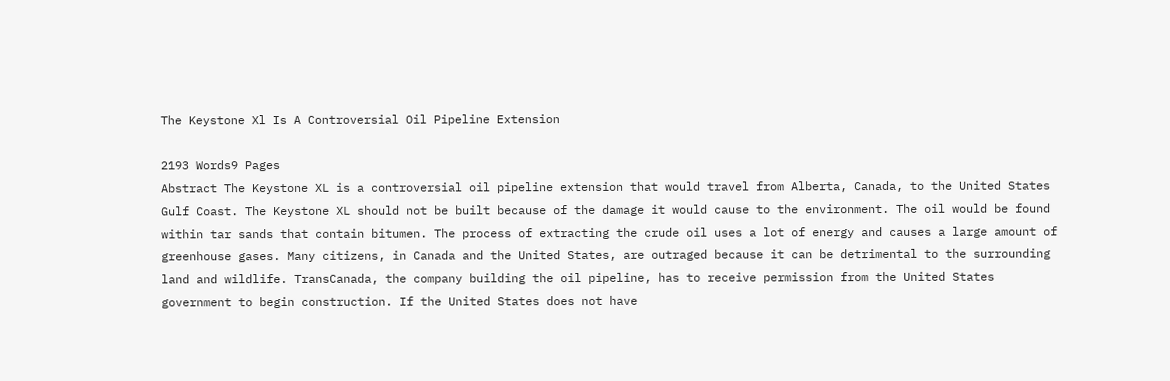The Keystone Xl Is A Controversial Oil Pipeline Extension

2193 Words9 Pages
Abstract The Keystone XL is a controversial oil pipeline extension that would travel from Alberta, Canada, to the United States Gulf Coast. The Keystone XL should not be built because of the damage it would cause to the environment. The oil would be found within tar sands that contain bitumen. The process of extracting the crude oil uses a lot of energy and causes a large amount of greenhouse gases. Many citizens, in Canada and the United States, are outraged because it can be detrimental to the surrounding land and wildlife. TransCanada, the company building the oil pipeline, has to receive permission from the United States government to begin construction. If the United States does not have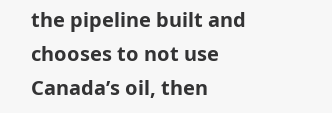the pipeline built and chooses to not use Canada’s oil, then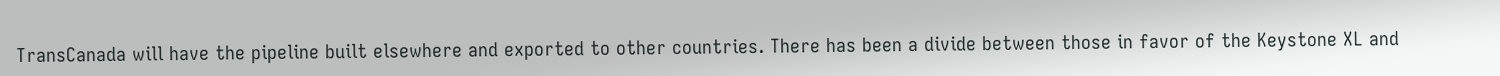TransCanada will have the pipeline built elsewhere and exported to other countries. There has been a divide between those in favor of the Keystone XL and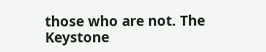those who are not. The Keystone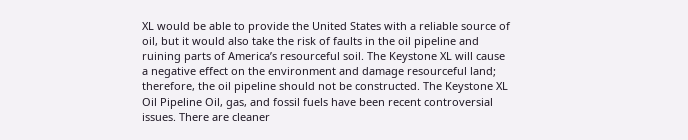XL would be able to provide the United States with a reliable source of oil, but it would also take the risk of faults in the oil pipeline and ruining parts of America’s resourceful soil. The Keystone XL will cause a negative effect on the environment and damage resourceful land; therefore, the oil pipeline should not be constructed. The Keystone XL Oil Pipeline Oil, gas, and fossil fuels have been recent controversial issues. There are cleaner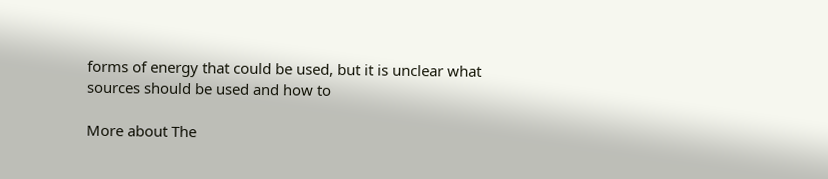forms of energy that could be used, but it is unclear what sources should be used and how to

More about The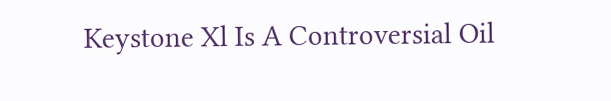Keystone Xl Is A Controversial Oil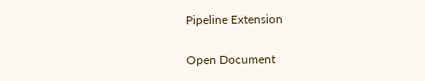Pipeline Extension

Open Document